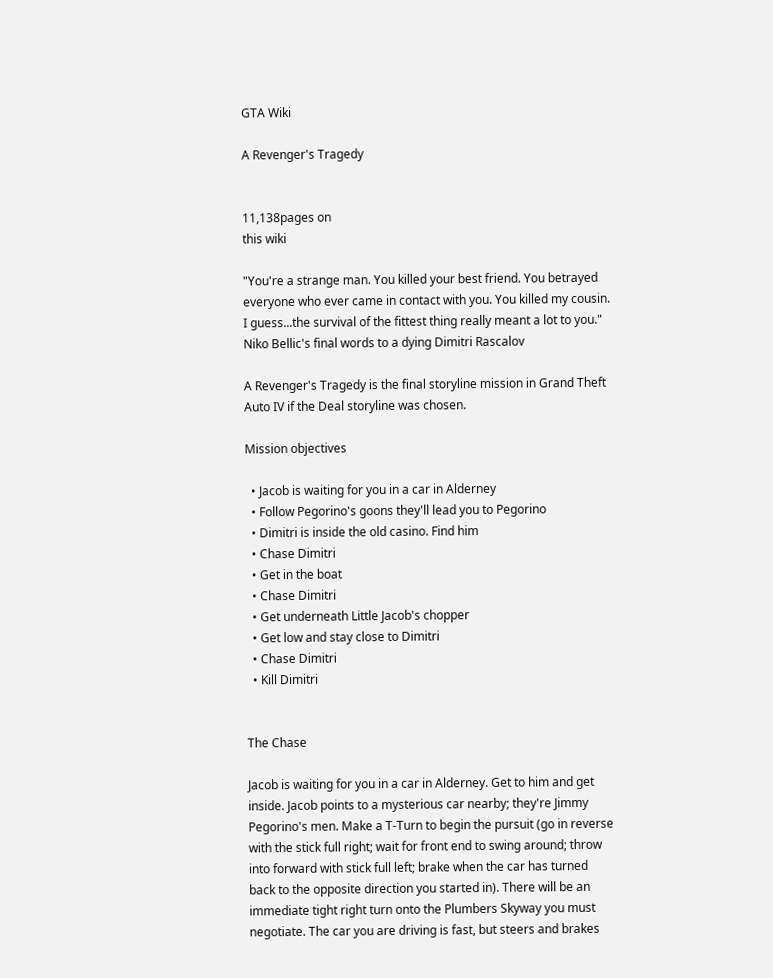GTA Wiki

A Revenger's Tragedy


11,138pages on
this wiki

"You're a strange man. You killed your best friend. You betrayed everyone who ever came in contact with you. You killed my cousin. I guess...the survival of the fittest thing really meant a lot to you."
Niko Bellic's final words to a dying Dimitri Rascalov

A Revenger's Tragedy is the final storyline mission in Grand Theft Auto IV if the Deal storyline was chosen.

Mission objectives

  • Jacob is waiting for you in a car in Alderney
  • Follow Pegorino's goons they'll lead you to Pegorino
  • Dimitri is inside the old casino. Find him
  • Chase Dimitri
  • Get in the boat
  • Chase Dimitri
  • Get underneath Little Jacob's chopper
  • Get low and stay close to Dimitri
  • Chase Dimitri
  • Kill Dimitri


The Chase

Jacob is waiting for you in a car in Alderney. Get to him and get inside. Jacob points to a mysterious car nearby; they're Jimmy Pegorino's men. Make a T-Turn to begin the pursuit (go in reverse with the stick full right; wait for front end to swing around; throw into forward with stick full left; brake when the car has turned back to the opposite direction you started in). There will be an immediate tight right turn onto the Plumbers Skyway you must negotiate. The car you are driving is fast, but steers and brakes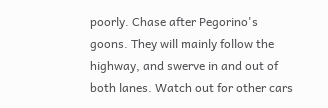poorly. Chase after Pegorino's goons. They will mainly follow the highway, and swerve in and out of both lanes. Watch out for other cars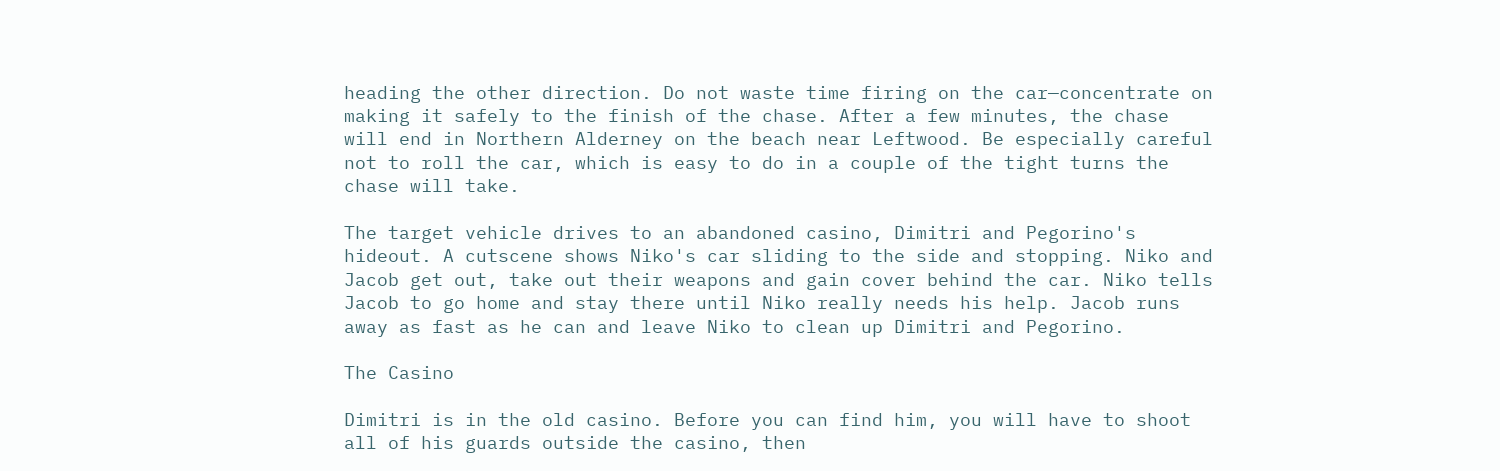heading the other direction. Do not waste time firing on the car—concentrate on making it safely to the finish of the chase. After a few minutes, the chase will end in Northern Alderney on the beach near Leftwood. Be especially careful not to roll the car, which is easy to do in a couple of the tight turns the chase will take.

The target vehicle drives to an abandoned casino, Dimitri and Pegorino's hideout. A cutscene shows Niko's car sliding to the side and stopping. Niko and Jacob get out, take out their weapons and gain cover behind the car. Niko tells Jacob to go home and stay there until Niko really needs his help. Jacob runs away as fast as he can and leave Niko to clean up Dimitri and Pegorino.

The Casino

Dimitri is in the old casino. Before you can find him, you will have to shoot all of his guards outside the casino, then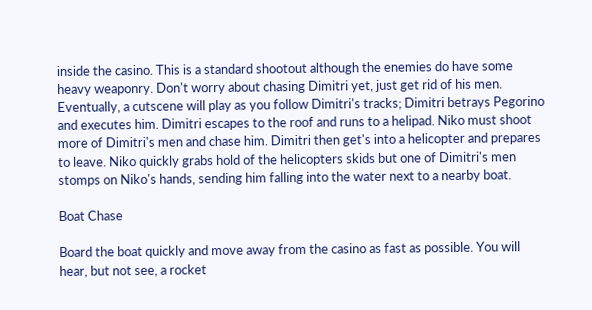inside the casino. This is a standard shootout although the enemies do have some heavy weaponry. Don't worry about chasing Dimitri yet, just get rid of his men. Eventually, a cutscene will play as you follow Dimitri's tracks; Dimitri betrays Pegorino and executes him. Dimitri escapes to the roof and runs to a helipad. Niko must shoot more of Dimitri's men and chase him. Dimitri then get's into a helicopter and prepares to leave. Niko quickly grabs hold of the helicopters skids but one of Dimitri's men stomps on Niko's hands, sending him falling into the water next to a nearby boat.

Boat Chase

Board the boat quickly and move away from the casino as fast as possible. You will hear, but not see, a rocket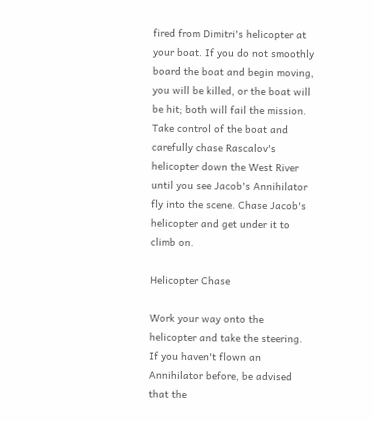fired from Dimitri's helicopter at your boat. If you do not smoothly board the boat and begin moving, you will be killed, or the boat will be hit; both will fail the mission. Take control of the boat and carefully chase Rascalov's helicopter down the West River until you see Jacob's Annihilator fly into the scene. Chase Jacob's helicopter and get under it to climb on.

Helicopter Chase

Work your way onto the helicopter and take the steering. If you haven't flown an Annihilator before, be advised that the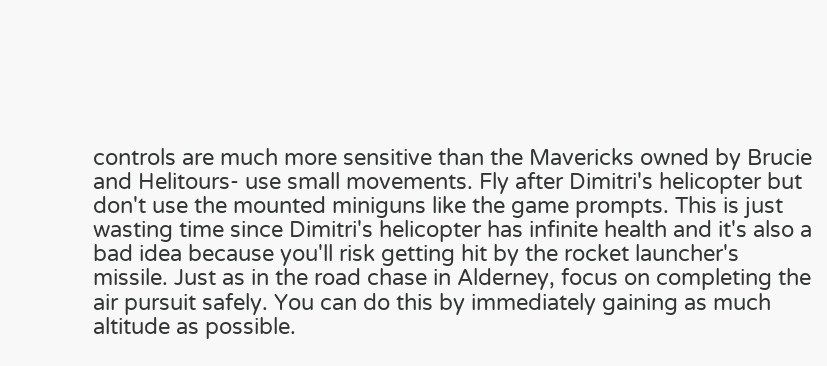controls are much more sensitive than the Mavericks owned by Brucie and Helitours- use small movements. Fly after Dimitri's helicopter but don't use the mounted miniguns like the game prompts. This is just wasting time since Dimitri's helicopter has infinite health and it's also a bad idea because you'll risk getting hit by the rocket launcher's missile. Just as in the road chase in Alderney, focus on completing the air pursuit safely. You can do this by immediately gaining as much altitude as possible.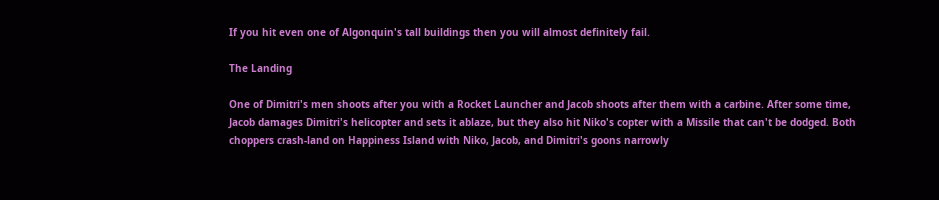If you hit even one of Algonquin's tall buildings then you will almost definitely fail.

The Landing

One of Dimitri's men shoots after you with a Rocket Launcher and Jacob shoots after them with a carbine. After some time, Jacob damages Dimitri's helicopter and sets it ablaze, but they also hit Niko's copter with a Missile that can't be dodged. Both choppers crash-land on Happiness Island with Niko, Jacob, and Dimitri's goons narrowly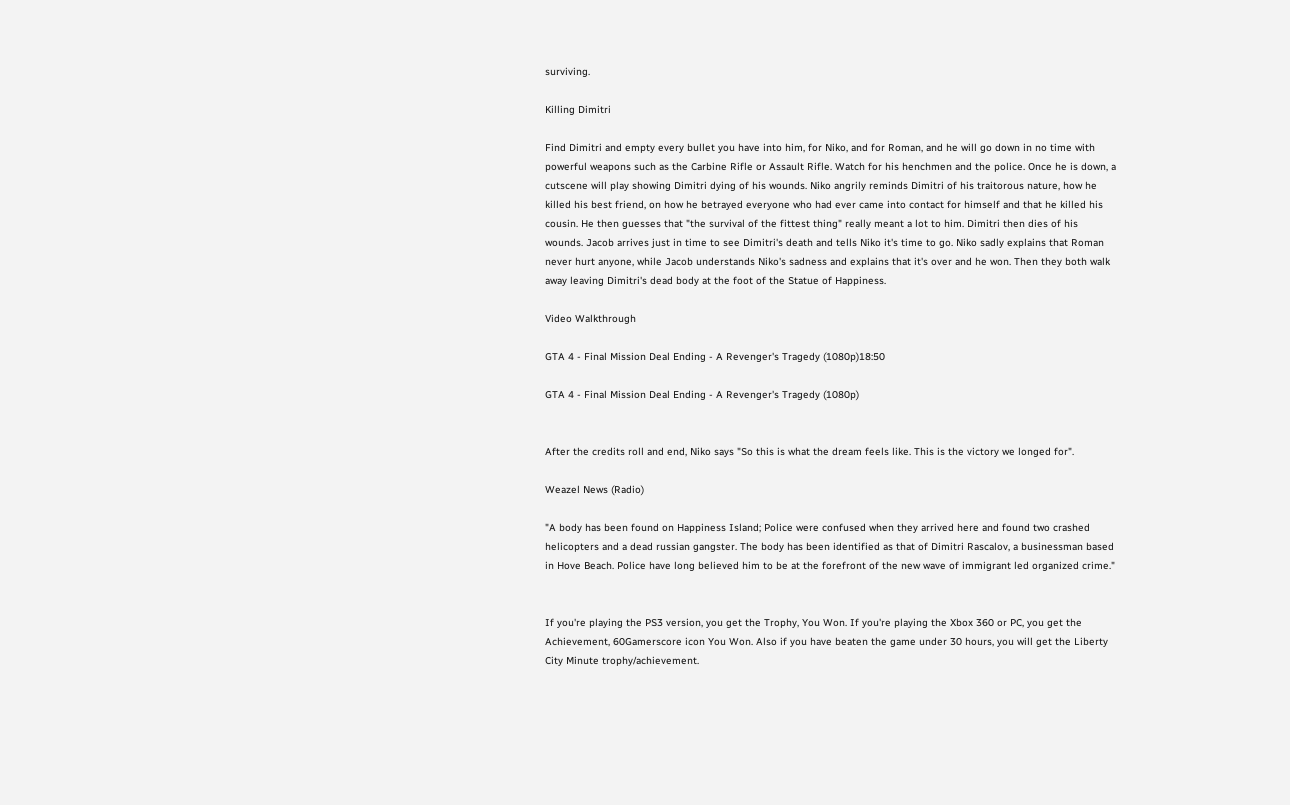surviving.

Killing Dimitri

Find Dimitri and empty every bullet you have into him, for Niko, and for Roman, and he will go down in no time with powerful weapons such as the Carbine Rifle or Assault Rifle. Watch for his henchmen and the police. Once he is down, a cutscene will play showing Dimitri dying of his wounds. Niko angrily reminds Dimitri of his traitorous nature, how he killed his best friend, on how he betrayed everyone who had ever came into contact for himself and that he killed his cousin. He then guesses that "the survival of the fittest thing" really meant a lot to him. Dimitri then dies of his wounds. Jacob arrives just in time to see Dimitri's death and tells Niko it's time to go. Niko sadly explains that Roman never hurt anyone, while Jacob understands Niko's sadness and explains that it's over and he won. Then they both walk away leaving Dimitri's dead body at the foot of the Statue of Happiness.

Video Walkthrough

GTA 4 - Final Mission Deal Ending - A Revenger's Tragedy (1080p)18:50

GTA 4 - Final Mission Deal Ending - A Revenger's Tragedy (1080p)


After the credits roll and end, Niko says "So this is what the dream feels like. This is the victory we longed for".

Weazel News (Radio)

"A body has been found on Happiness Island; Police were confused when they arrived here and found two crashed helicopters and a dead russian gangster. The body has been identified as that of Dimitri Rascalov, a businessman based in Hove Beach. Police have long believed him to be at the forefront of the new wave of immigrant led organized crime."


If you're playing the PS3 version, you get the Trophy, You Won. If you're playing the Xbox 360 or PC, you get the Achievement, 60Gamerscore icon You Won. Also if you have beaten the game under 30 hours, you will get the Liberty City Minute trophy/achievement.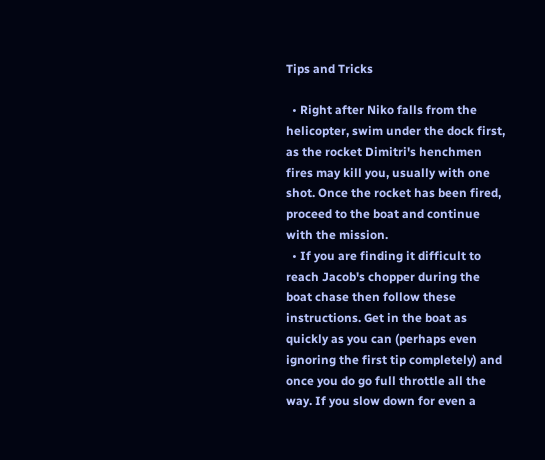Tips and Tricks

  • Right after Niko falls from the helicopter, swim under the dock first, as the rocket Dimitri's henchmen fires may kill you, usually with one shot. Once the rocket has been fired, proceed to the boat and continue with the mission.
  • If you are finding it difficult to reach Jacob's chopper during the boat chase then follow these instructions. Get in the boat as quickly as you can (perhaps even ignoring the first tip completely) and once you do go full throttle all the way. If you slow down for even a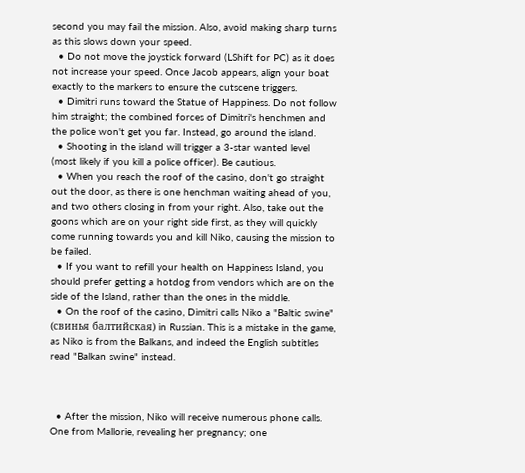second you may fail the mission. Also, avoid making sharp turns as this slows down your speed.
  • Do not move the joystick forward (LShift for PC) as it does not increase your speed. Once Jacob appears, align your boat exactly to the markers to ensure the cutscene triggers.
  • Dimitri runs toward the Statue of Happiness. Do not follow him straight; the combined forces of Dimitri's henchmen and the police won't get you far. Instead, go around the island.
  • Shooting in the island will trigger a 3-star wanted level (most likely if you kill a police officer). Be cautious.
  • When you reach the roof of the casino, don't go straight out the door, as there is one henchman waiting ahead of you, and two others closing in from your right. Also, take out the goons which are on your right side first, as they will quickly come running towards you and kill Niko, causing the mission to be failed.
  • If you want to refill your health on Happiness Island, you should prefer getting a hotdog from vendors which are on the side of the Island, rather than the ones in the middle.
  • On the roof of the casino, Dimitri calls Niko a "Baltic swine" (свинья балтийская) in Russian. This is a mistake in the game, as Niko is from the Balkans, and indeed the English subtitles read "Balkan swine" instead.



  • After the mission, Niko will receive numerous phone calls. One from Mallorie, revealing her pregnancy; one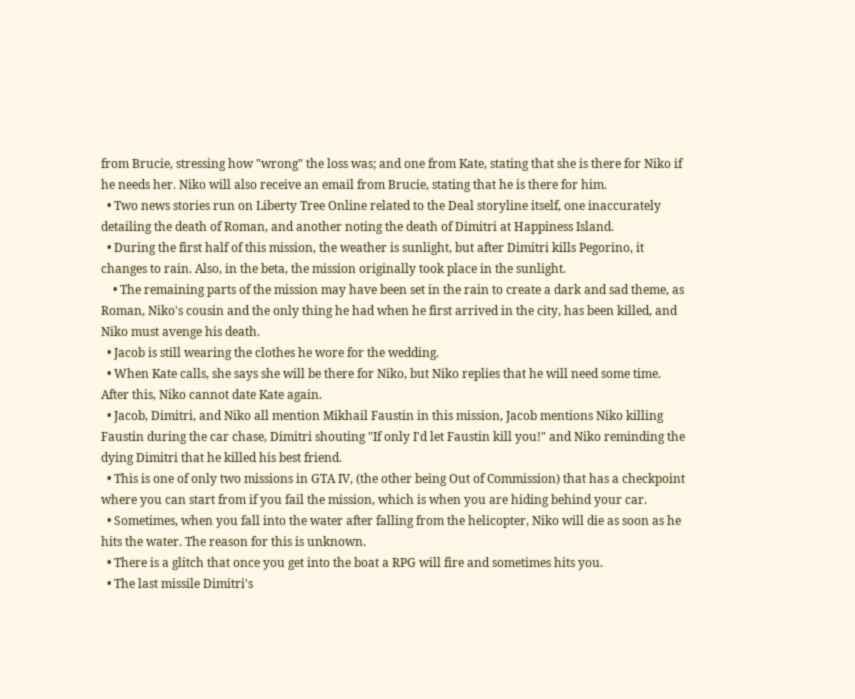from Brucie, stressing how "wrong" the loss was; and one from Kate, stating that she is there for Niko if he needs her. Niko will also receive an email from Brucie, stating that he is there for him.
  • Two news stories run on Liberty Tree Online related to the Deal storyline itself, one inaccurately detailing the death of Roman, and another noting the death of Dimitri at Happiness Island.
  • During the first half of this mission, the weather is sunlight, but after Dimitri kills Pegorino, it changes to rain. Also, in the beta, the mission originally took place in the sunlight.
    • The remaining parts of the mission may have been set in the rain to create a dark and sad theme, as Roman, Niko's cousin and the only thing he had when he first arrived in the city, has been killed, and Niko must avenge his death.
  • Jacob is still wearing the clothes he wore for the wedding.
  • When Kate calls, she says she will be there for Niko, but Niko replies that he will need some time. After this, Niko cannot date Kate again.
  • Jacob, Dimitri, and Niko all mention Mikhail Faustin in this mission, Jacob mentions Niko killing Faustin during the car chase, Dimitri shouting "If only I'd let Faustin kill you!" and Niko reminding the dying Dimitri that he killed his best friend.
  • This is one of only two missions in GTA IV, (the other being Out of Commission) that has a checkpoint where you can start from if you fail the mission, which is when you are hiding behind your car.
  • Sometimes, when you fall into the water after falling from the helicopter, Niko will die as soon as he hits the water. The reason for this is unknown.
  • There is a glitch that once you get into the boat a RPG will fire and sometimes hits you.
  • The last missile Dimitri's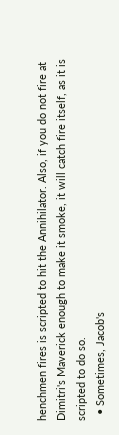henchmen fires is scripted to hit the Annihilator. Also, if you do not fire at Dimitri's Maverick enough to make it smoke, it will catch fire itself, as it is scripted to do so.
  • Sometimes, Jacob's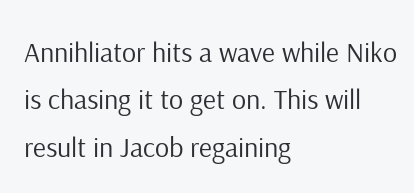Annihliator hits a wave while Niko is chasing it to get on. This will result in Jacob regaining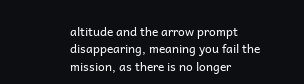altitude and the arrow prompt disappearing, meaning you fail the mission, as there is no longer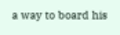a way to board his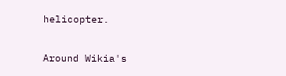helicopter.


Around Wikia's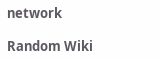network

Random Wiki